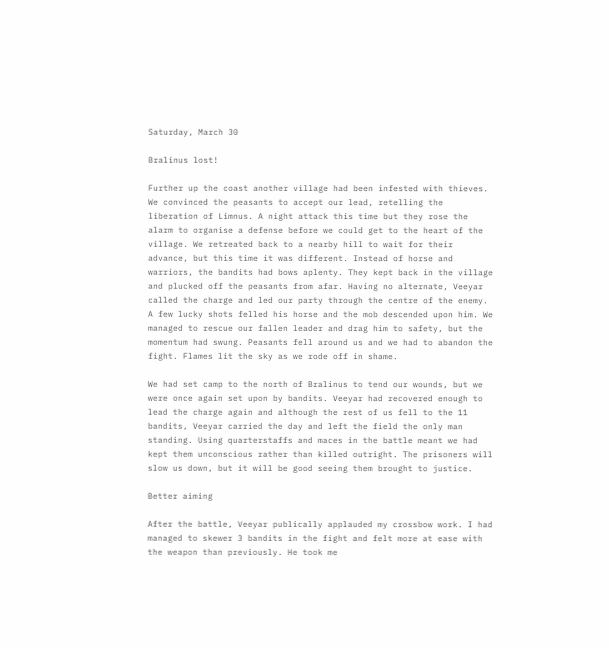Saturday, March 30

Bralinus lost!

Further up the coast another village had been infested with thieves. We convinced the peasants to accept our lead, retelling the liberation of Limnus. A night attack this time but they rose the alarm to organise a defense before we could get to the heart of the village. We retreated back to a nearby hill to wait for their advance, but this time it was different. Instead of horse and warriors, the bandits had bows aplenty. They kept back in the village and plucked off the peasants from afar. Having no alternate, Veeyar called the charge and led our party through the centre of the enemy. A few lucky shots felled his horse and the mob descended upon him. We managed to rescue our fallen leader and drag him to safety, but the momentum had swung. Peasants fell around us and we had to abandon the fight. Flames lit the sky as we rode off in shame.

We had set camp to the north of Bralinus to tend our wounds, but we were once again set upon by bandits. Veeyar had recovered enough to lead the charge again and although the rest of us fell to the 11 bandits, Veeyar carried the day and left the field the only man standing. Using quarterstaffs and maces in the battle meant we had kept them unconscious rather than killed outright. The prisoners will slow us down, but it will be good seeing them brought to justice.

Better aiming

After the battle, Veeyar publically applauded my crossbow work. I had managed to skewer 3 bandits in the fight and felt more at ease with the weapon than previously. He took me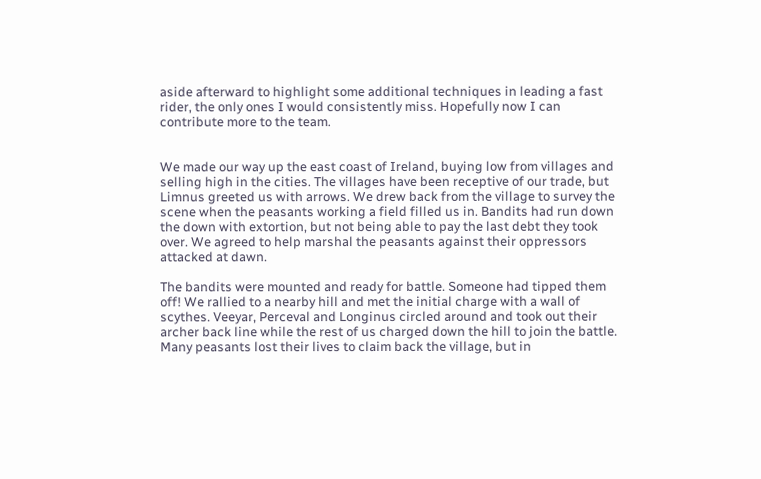aside afterward to highlight some additional techniques in leading a fast rider, the only ones I would consistently miss. Hopefully now I can contribute more to the team.


We made our way up the east coast of Ireland, buying low from villages and selling high in the cities. The villages have been receptive of our trade, but Limnus greeted us with arrows. We drew back from the village to survey the scene when the peasants working a field filled us in. Bandits had run down the down with extortion, but not being able to pay the last debt they took over. We agreed to help marshal the peasants against their oppressors attacked at dawn.

The bandits were mounted and ready for battle. Someone had tipped them off! We rallied to a nearby hill and met the initial charge with a wall of scythes. Veeyar, Perceval and Longinus circled around and took out their archer back line while the rest of us charged down the hill to join the battle. Many peasants lost their lives to claim back the village, but in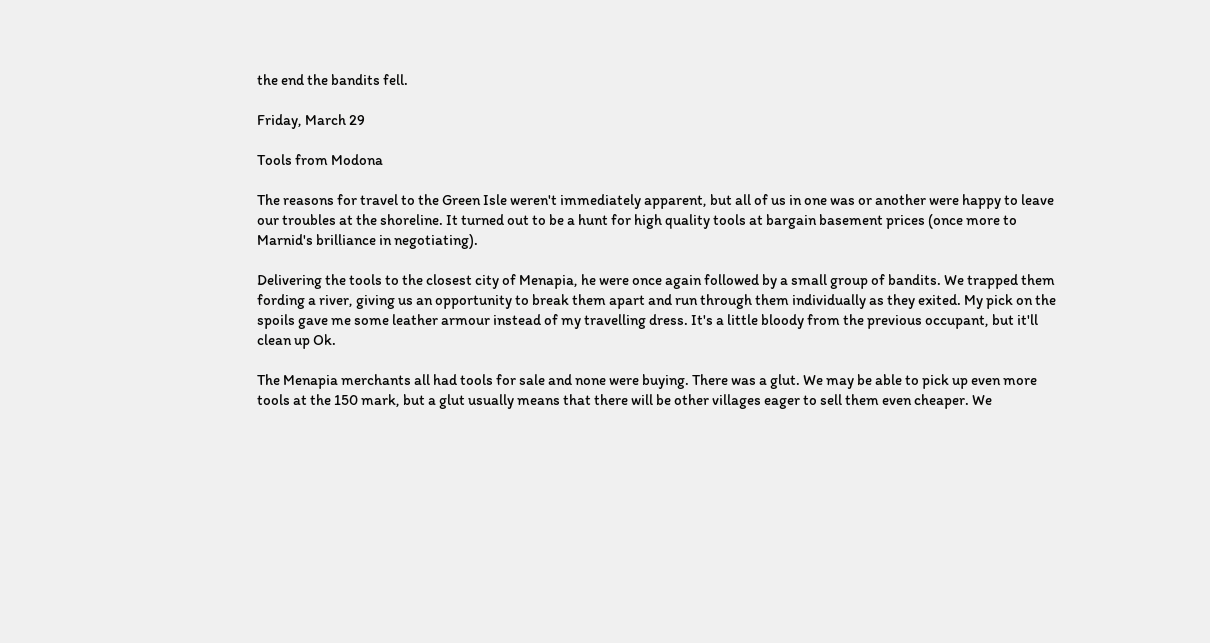the end the bandits fell.

Friday, March 29

Tools from Modona

The reasons for travel to the Green Isle weren't immediately apparent, but all of us in one was or another were happy to leave our troubles at the shoreline. It turned out to be a hunt for high quality tools at bargain basement prices (once more to Marnid's brilliance in negotiating).

Delivering the tools to the closest city of Menapia, he were once again followed by a small group of bandits. We trapped them fording a river, giving us an opportunity to break them apart and run through them individually as they exited. My pick on the spoils gave me some leather armour instead of my travelling dress. It's a little bloody from the previous occupant, but it'll clean up Ok.

The Menapia merchants all had tools for sale and none were buying. There was a glut. We may be able to pick up even more tools at the 150 mark, but a glut usually means that there will be other villages eager to sell them even cheaper. We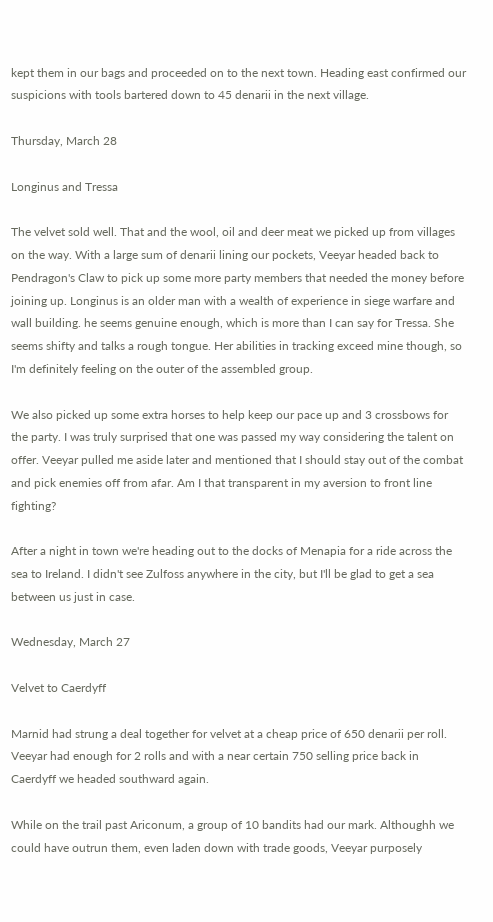kept them in our bags and proceeded on to the next town. Heading east confirmed our suspicions with tools bartered down to 45 denarii in the next village.

Thursday, March 28

Longinus and Tressa

The velvet sold well. That and the wool, oil and deer meat we picked up from villages on the way. With a large sum of denarii lining our pockets, Veeyar headed back to Pendragon's Claw to pick up some more party members that needed the money before joining up. Longinus is an older man with a wealth of experience in siege warfare and wall building. he seems genuine enough, which is more than I can say for Tressa. She seems shifty and talks a rough tongue. Her abilities in tracking exceed mine though, so I'm definitely feeling on the outer of the assembled group.

We also picked up some extra horses to help keep our pace up and 3 crossbows for the party. I was truly surprised that one was passed my way considering the talent on offer. Veeyar pulled me aside later and mentioned that I should stay out of the combat and pick enemies off from afar. Am I that transparent in my aversion to front line fighting?

After a night in town we're heading out to the docks of Menapia for a ride across the sea to Ireland. I didn't see Zulfoss anywhere in the city, but I'll be glad to get a sea between us just in case.

Wednesday, March 27

Velvet to Caerdyff

Marnid had strung a deal together for velvet at a cheap price of 650 denarii per roll. Veeyar had enough for 2 rolls and with a near certain 750 selling price back in Caerdyff we headed southward again.

While on the trail past Ariconum, a group of 10 bandits had our mark. Althoughh we could have outrun them, even laden down with trade goods, Veeyar purposely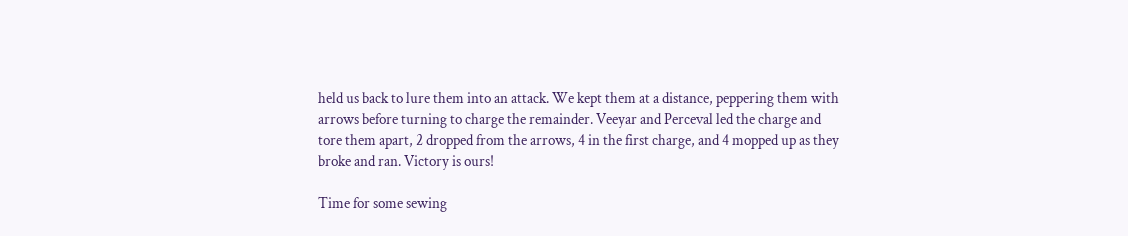held us back to lure them into an attack. We kept them at a distance, peppering them with arrows before turning to charge the remainder. Veeyar and Perceval led the charge and tore them apart, 2 dropped from the arrows, 4 in the first charge, and 4 mopped up as they broke and ran. Victory is ours!

Time for some sewing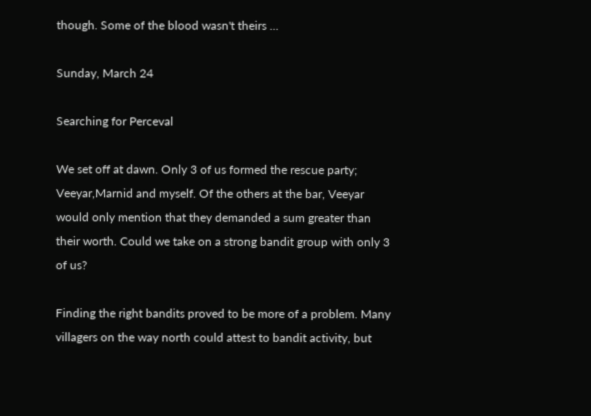though. Some of the blood wasn't theirs ...

Sunday, March 24

Searching for Perceval

We set off at dawn. Only 3 of us formed the rescue party; Veeyar,Marnid and myself. Of the others at the bar, Veeyar would only mention that they demanded a sum greater than their worth. Could we take on a strong bandit group with only 3 of us?

Finding the right bandits proved to be more of a problem. Many villagers on the way north could attest to bandit activity, but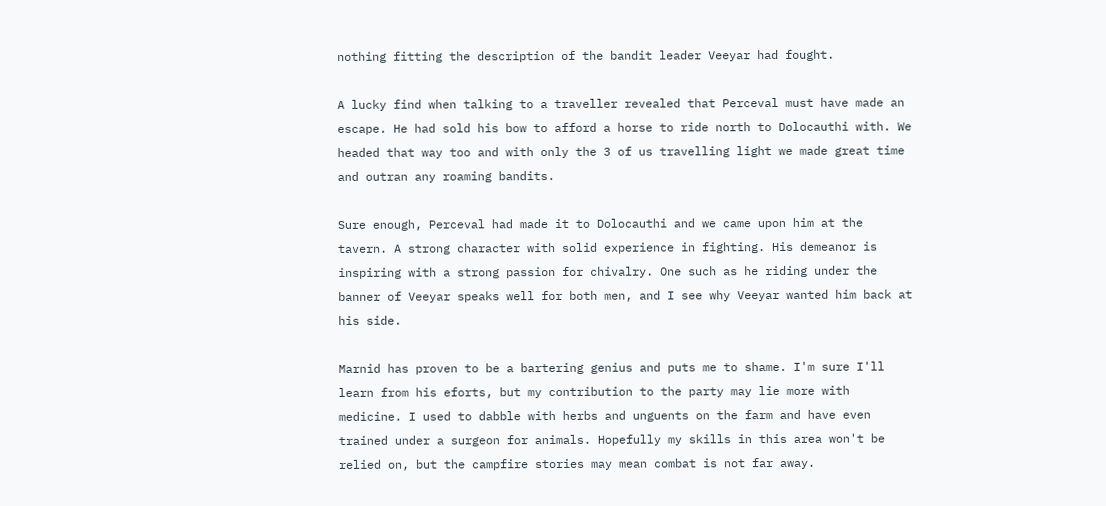nothing fitting the description of the bandit leader Veeyar had fought.

A lucky find when talking to a traveller revealed that Perceval must have made an escape. He had sold his bow to afford a horse to ride north to Dolocauthi with. We headed that way too and with only the 3 of us travelling light we made great time and outran any roaming bandits.

Sure enough, Perceval had made it to Dolocauthi and we came upon him at the tavern. A strong character with solid experience in fighting. His demeanor is inspiring with a strong passion for chivalry. One such as he riding under the banner of Veeyar speaks well for both men, and I see why Veeyar wanted him back at his side.

Marnid has proven to be a bartering genius and puts me to shame. I'm sure I'll learn from his eforts, but my contribution to the party may lie more with medicine. I used to dabble with herbs and unguents on the farm and have even trained under a surgeon for animals. Hopefully my skills in this area won't be relied on, but the campfire stories may mean combat is not far away.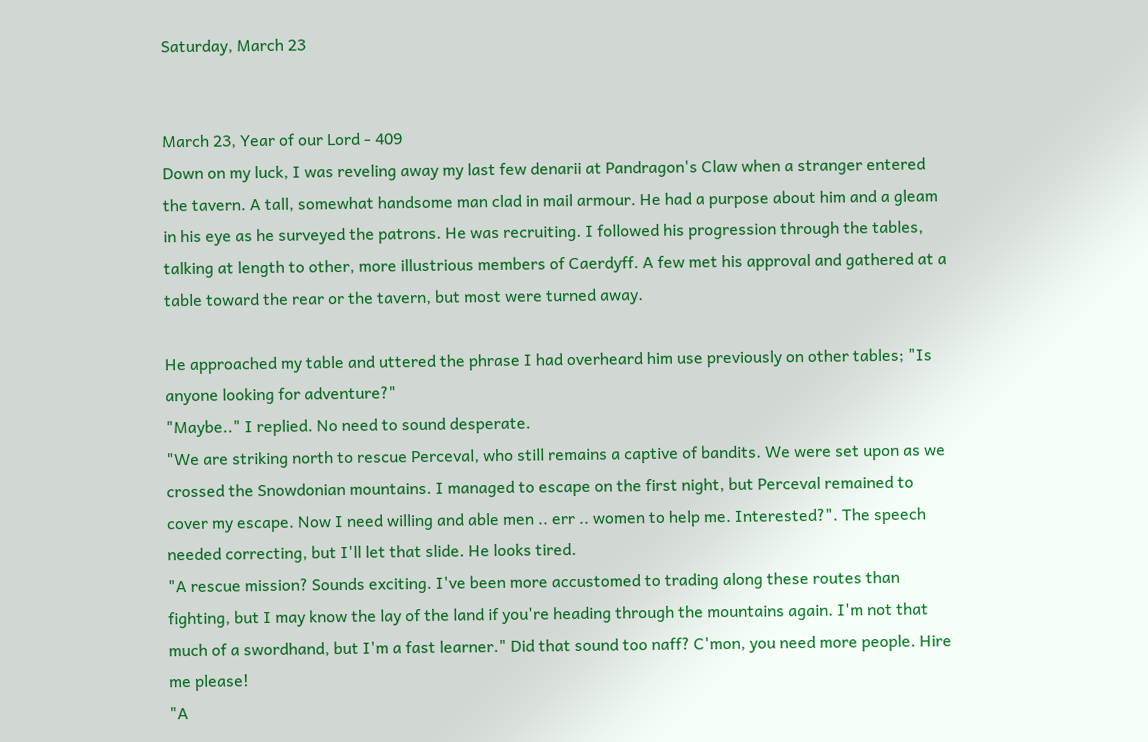Saturday, March 23


March 23, Year of our Lord - 409
Down on my luck, I was reveling away my last few denarii at Pandragon's Claw when a stranger entered the tavern. A tall, somewhat handsome man clad in mail armour. He had a purpose about him and a gleam in his eye as he surveyed the patrons. He was recruiting. I followed his progression through the tables, talking at length to other, more illustrious members of Caerdyff. A few met his approval and gathered at a table toward the rear or the tavern, but most were turned away.

He approached my table and uttered the phrase I had overheard him use previously on other tables; "Is anyone looking for adventure?"
"Maybe.." I replied. No need to sound desperate.
"We are striking north to rescue Perceval, who still remains a captive of bandits. We were set upon as we crossed the Snowdonian mountains. I managed to escape on the first night, but Perceval remained to cover my escape. Now I need willing and able men .. err .. women to help me. Interested?". The speech needed correcting, but I'll let that slide. He looks tired.
"A rescue mission? Sounds exciting. I've been more accustomed to trading along these routes than fighting, but I may know the lay of the land if you're heading through the mountains again. I'm not that much of a swordhand, but I'm a fast learner." Did that sound too naff? C'mon, you need more people. Hire me please!
"A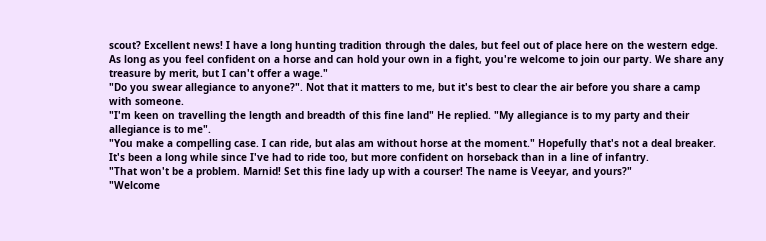scout? Excellent news! I have a long hunting tradition through the dales, but feel out of place here on the western edge. As long as you feel confident on a horse and can hold your own in a fight, you're welcome to join our party. We share any treasure by merit, but I can't offer a wage."
"Do you swear allegiance to anyone?". Not that it matters to me, but it's best to clear the air before you share a camp with someone.
"I'm keen on travelling the length and breadth of this fine land" He replied. "My allegiance is to my party and their allegiance is to me".
"You make a compelling case. I can ride, but alas am without horse at the moment." Hopefully that's not a deal breaker. It's been a long while since I've had to ride too, but more confident on horseback than in a line of infantry.
"That won't be a problem. Marnid! Set this fine lady up with a courser! The name is Veeyar, and yours?"
"Welcome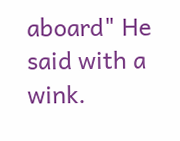aboard" He said with a wink.